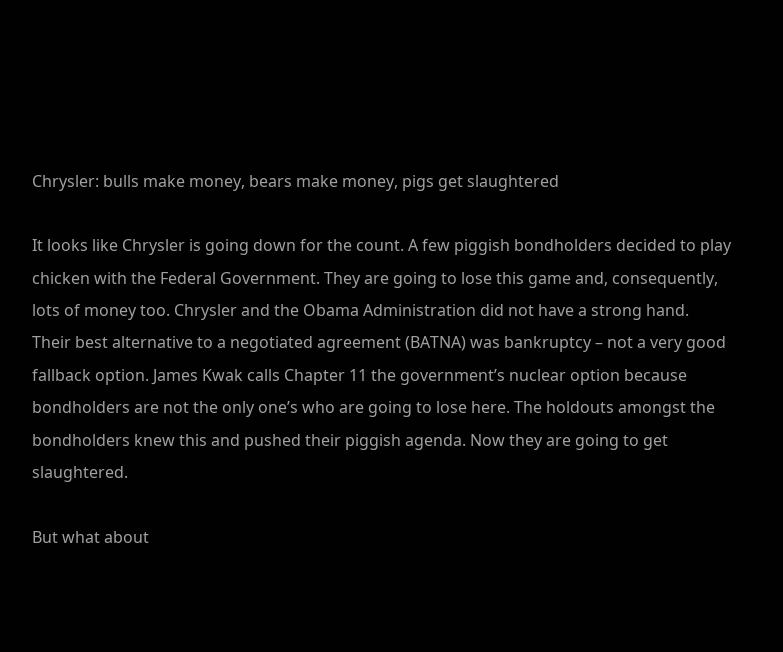Chrysler: bulls make money, bears make money, pigs get slaughtered

It looks like Chrysler is going down for the count. A few piggish bondholders decided to play chicken with the Federal Government. They are going to lose this game and, consequently, lots of money too. Chrysler and the Obama Administration did not have a strong hand. Their best alternative to a negotiated agreement (BATNA) was bankruptcy – not a very good fallback option. James Kwak calls Chapter 11 the government’s nuclear option because bondholders are not the only one’s who are going to lose here. The holdouts amongst the bondholders knew this and pushed their piggish agenda. Now they are going to get slaughtered.

But what about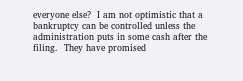everyone else?  I am not optimistic that a bankruptcy can be controlled unless the administration puts in some cash after the filing.  They have promised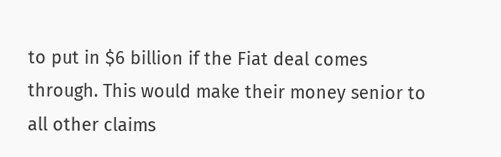to put in $6 billion if the Fiat deal comes through. This would make their money senior to all other claims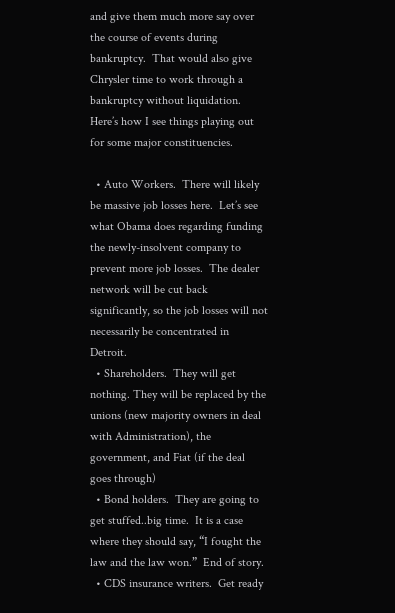and give them much more say over the course of events during bankruptcy.  That would also give Chrysler time to work through a bankruptcy without liquidation.  Here’s how I see things playing out for some major constituencies.

  • Auto Workers.  There will likely be massive job losses here.  Let’s see what Obama does regarding funding the newly-insolvent company to prevent more job losses.  The dealer network will be cut back significantly, so the job losses will not necessarily be concentrated in Detroit.
  • Shareholders.  They will get nothing. They will be replaced by the unions (new majority owners in deal with Administration), the government, and Fiat (if the deal goes through)
  • Bond holders.  They are going to get stuffed..big time.  It is a case where they should say, “I fought the law and the law won.”  End of story.
  • CDS insurance writers.  Get ready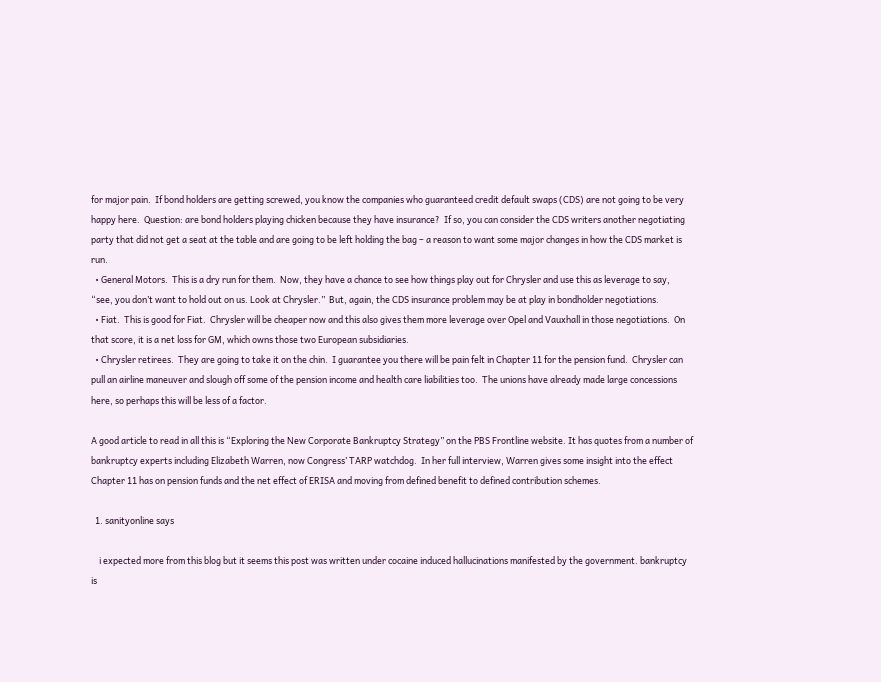for major pain.  If bond holders are getting screwed, you know the companies who guaranteed credit default swaps (CDS) are not going to be very happy here.  Question: are bond holders playing chicken because they have insurance?  If so, you can consider the CDS writers another negotiating party that did not get a seat at the table and are going to be left holding the bag – a reason to want some major changes in how the CDS market is run.
  • General Motors.  This is a dry run for them.  Now, they have a chance to see how things play out for Chrysler and use this as leverage to say, “see, you don’t want to hold out on us. Look at Chrysler.”  But, again, the CDS insurance problem may be at play in bondholder negotiations.
  • Fiat.  This is good for Fiat.  Chrysler will be cheaper now and this also gives them more leverage over Opel and Vauxhall in those negotiations.  On that score, it is a net loss for GM, which owns those two European subsidiaries.
  • Chrysler retirees.  They are going to take it on the chin.  I guarantee you there will be pain felt in Chapter 11 for the pension fund.  Chrysler can pull an airline maneuver and slough off some of the pension income and health care liabilities too.  The unions have already made large concessions here, so perhaps this will be less of a factor.

A good article to read in all this is “Exploring the New Corporate Bankruptcy Strategy” on the PBS Frontline website. It has quotes from a number of bankruptcy experts including Elizabeth Warren, now Congress’ TARP watchdog.  In her full interview, Warren gives some insight into the effect Chapter 11 has on pension funds and the net effect of ERISA and moving from defined benefit to defined contribution schemes.

  1. sanityonline says

    i expected more from this blog but it seems this post was written under cocaine induced hallucinations manifested by the government. bankruptcy is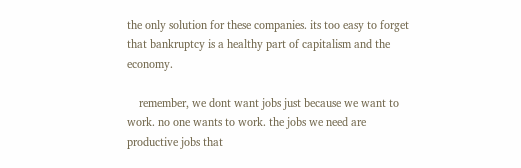the only solution for these companies. its too easy to forget that bankruptcy is a healthy part of capitalism and the economy.

    remember, we dont want jobs just because we want to work. no one wants to work. the jobs we need are productive jobs that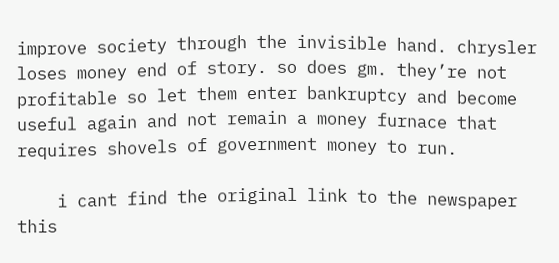improve society through the invisible hand. chrysler loses money end of story. so does gm. they’re not profitable so let them enter bankruptcy and become useful again and not remain a money furnace that requires shovels of government money to run.

    i cant find the original link to the newspaper this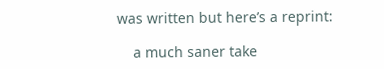was written but here’s a reprint:

    a much saner take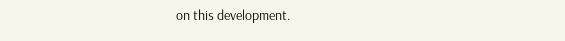on this development.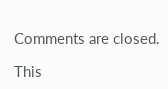Comments are closed.

This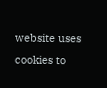website uses cookies to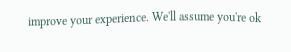improve your experience. We'll assume you're ok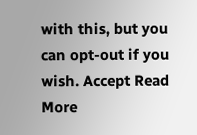with this, but you can opt-out if you wish. Accept Read More